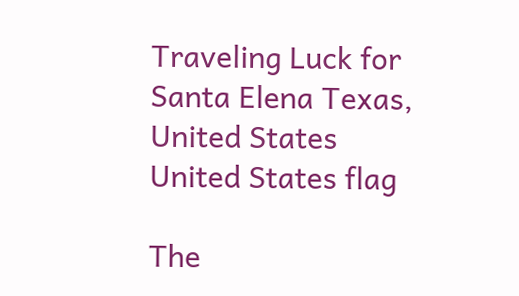Traveling Luck for Santa Elena Texas, United States United States flag

The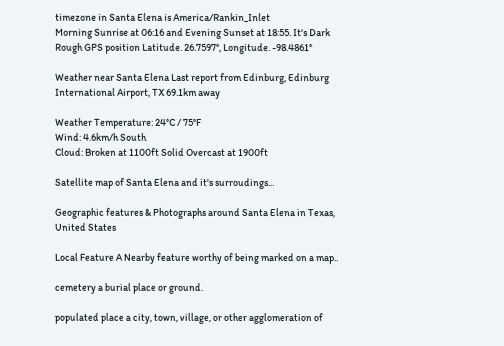timezone in Santa Elena is America/Rankin_Inlet
Morning Sunrise at 06:16 and Evening Sunset at 18:55. It's Dark
Rough GPS position Latitude. 26.7597°, Longitude. -98.4861°

Weather near Santa Elena Last report from Edinburg, Edinburg International Airport, TX 69.1km away

Weather Temperature: 24°C / 75°F
Wind: 4.6km/h South
Cloud: Broken at 1100ft Solid Overcast at 1900ft

Satellite map of Santa Elena and it's surroudings...

Geographic features & Photographs around Santa Elena in Texas, United States

Local Feature A Nearby feature worthy of being marked on a map..

cemetery a burial place or ground.

populated place a city, town, village, or other agglomeration of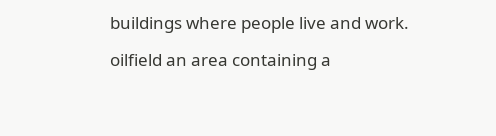buildings where people live and work.

oilfield an area containing a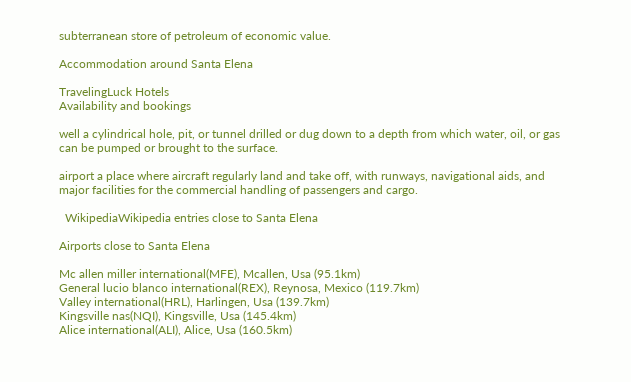subterranean store of petroleum of economic value.

Accommodation around Santa Elena

TravelingLuck Hotels
Availability and bookings

well a cylindrical hole, pit, or tunnel drilled or dug down to a depth from which water, oil, or gas can be pumped or brought to the surface.

airport a place where aircraft regularly land and take off, with runways, navigational aids, and major facilities for the commercial handling of passengers and cargo.

  WikipediaWikipedia entries close to Santa Elena

Airports close to Santa Elena

Mc allen miller international(MFE), Mcallen, Usa (95.1km)
General lucio blanco international(REX), Reynosa, Mexico (119.7km)
Valley international(HRL), Harlingen, Usa (139.7km)
Kingsville nas(NQI), Kingsville, Usa (145.4km)
Alice international(ALI), Alice, Usa (160.5km)